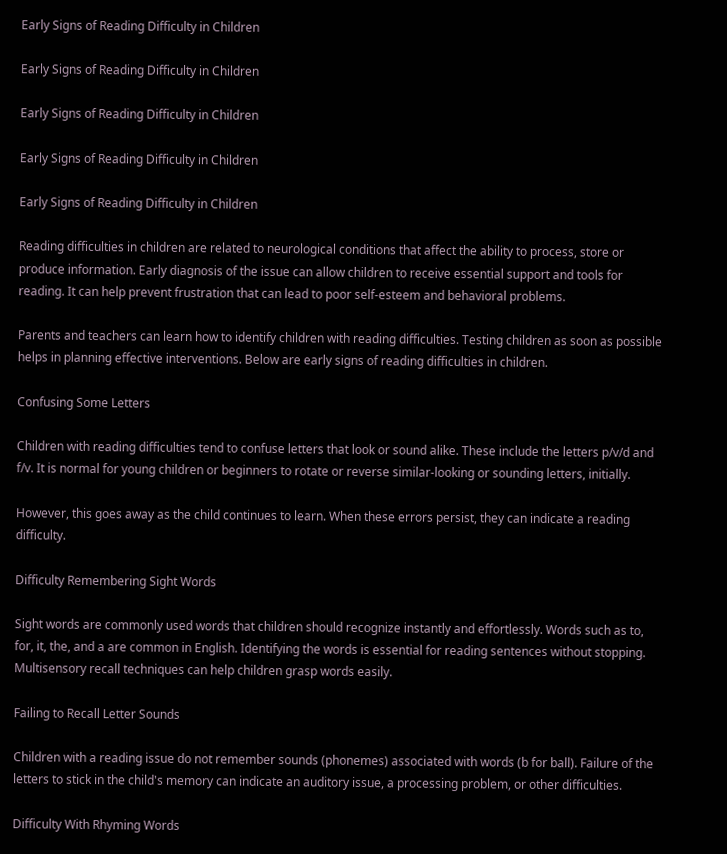Early Signs of Reading Difficulty in Children

Early Signs of Reading Difficulty in Children

Early Signs of Reading Difficulty in Children

Early Signs of Reading Difficulty in Children

Early Signs of Reading Difficulty in Children

Reading difficulties in children are related to neurological conditions that affect the ability to process, store or produce information. Early diagnosis of the issue can allow children to receive essential support and tools for reading. It can help prevent frustration that can lead to poor self-esteem and behavioral problems.

Parents and teachers can learn how to identify children with reading difficulties. Testing children as soon as possible helps in planning effective interventions. Below are early signs of reading difficulties in children.

Confusing Some Letters

Children with reading difficulties tend to confuse letters that look or sound alike. These include the letters p/v/d and f/v. It is normal for young children or beginners to rotate or reverse similar-looking or sounding letters, initially.

However, this goes away as the child continues to learn. When these errors persist, they can indicate a reading difficulty.

Difficulty Remembering Sight Words

Sight words are commonly used words that children should recognize instantly and effortlessly. Words such as to, for, it, the, and a are common in English. Identifying the words is essential for reading sentences without stopping. Multisensory recall techniques can help children grasp words easily.

Failing to Recall Letter Sounds

Children with a reading issue do not remember sounds (phonemes) associated with words (b for ball). Failure of the letters to stick in the child's memory can indicate an auditory issue, a processing problem, or other difficulties.

Difficulty With Rhyming Words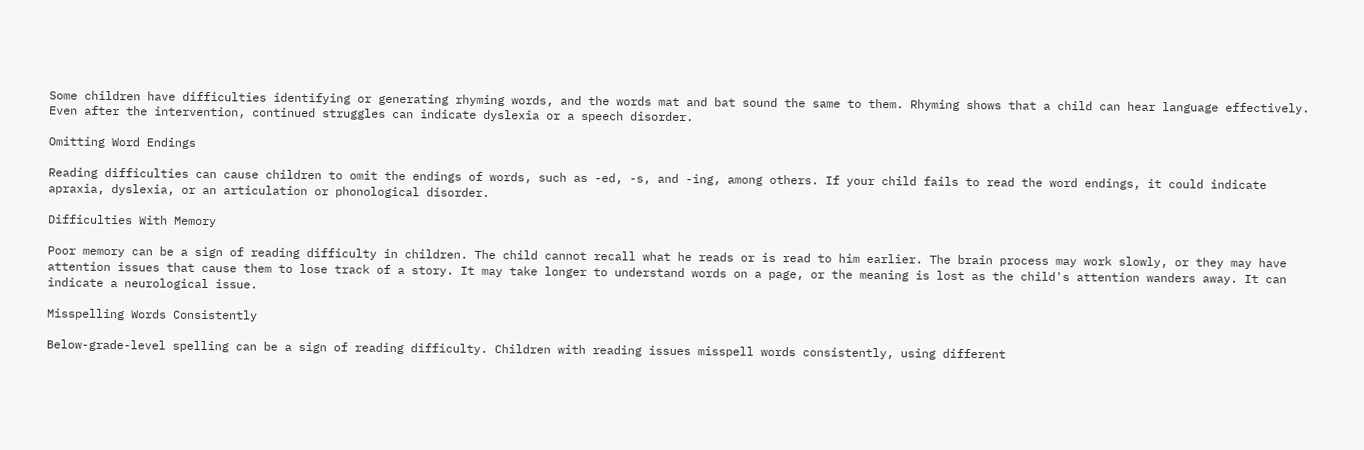Some children have difficulties identifying or generating rhyming words, and the words mat and bat sound the same to them. Rhyming shows that a child can hear language effectively. Even after the intervention, continued struggles can indicate dyslexia or a speech disorder.

Omitting Word Endings

Reading difficulties can cause children to omit the endings of words, such as -ed, -s, and -ing, among others. If your child fails to read the word endings, it could indicate apraxia, dyslexia, or an articulation or phonological disorder.

Difficulties With Memory

Poor memory can be a sign of reading difficulty in children. The child cannot recall what he reads or is read to him earlier. The brain process may work slowly, or they may have attention issues that cause them to lose track of a story. It may take longer to understand words on a page, or the meaning is lost as the child's attention wanders away. It can indicate a neurological issue.

Misspelling Words Consistently

Below-grade-level spelling can be a sign of reading difficulty. Children with reading issues misspell words consistently, using different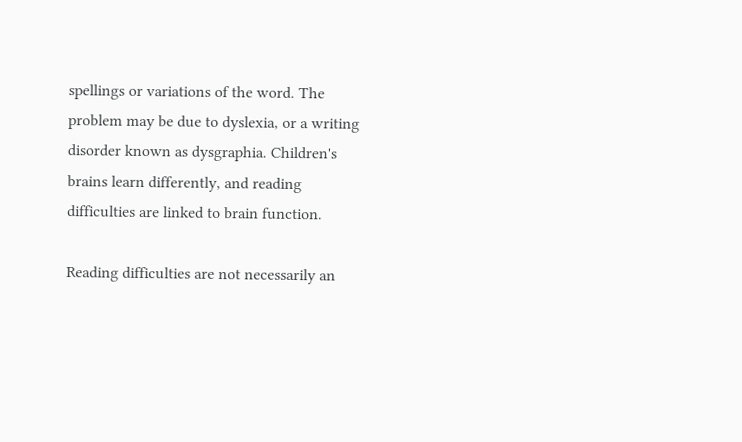spellings or variations of the word. The problem may be due to dyslexia, or a writing disorder known as dysgraphia. Children's brains learn differently, and reading difficulties are linked to brain function.

Reading difficulties are not necessarily an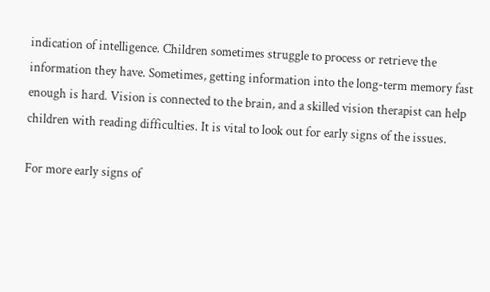indication of intelligence. Children sometimes struggle to process or retrieve the information they have. Sometimes, getting information into the long-term memory fast enough is hard. Vision is connected to the brain, and a skilled vision therapist can help children with reading difficulties. It is vital to look out for early signs of the issues.

For more early signs of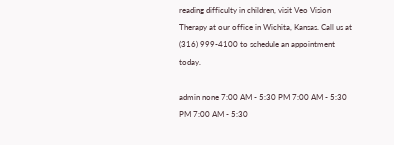reading difficulty in children, visit Veo Vision Therapy at our office in Wichita, Kansas. Call us at (316) 999-4100 to schedule an appointment today.

admin none 7:00 AM - 5:30 PM 7:00 AM - 5:30 PM 7:00 AM - 5:30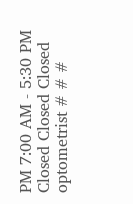PM 7:00 AM - 5:30 PM Closed Closed Closed optometrist # # #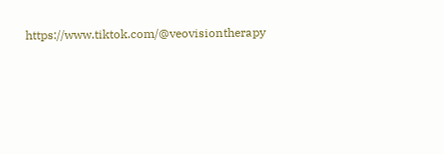https://www.tiktok.com/@veovisiontherapy